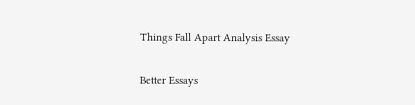Things Fall Apart Analysis Essay

Better Essays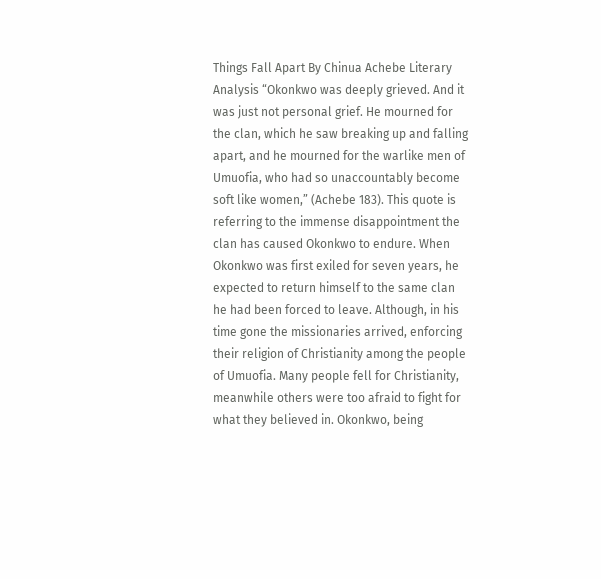Things Fall Apart By Chinua Achebe Literary Analysis “Okonkwo was deeply grieved. And it was just not personal grief. He mourned for the clan, which he saw breaking up and falling apart, and he mourned for the warlike men of Umuofia, who had so unaccountably become soft like women,” (Achebe 183). This quote is referring to the immense disappointment the clan has caused Okonkwo to endure. When Okonkwo was first exiled for seven years, he expected to return himself to the same clan he had been forced to leave. Although, in his time gone the missionaries arrived, enforcing their religion of Christianity among the people of Umuofia. Many people fell for Christianity, meanwhile others were too afraid to fight for what they believed in. Okonkwo, being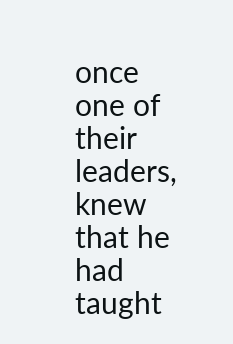once one of their leaders, knew that he had taught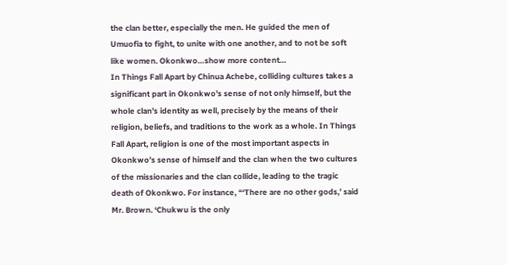the clan better, especially the men. He guided the men of Umuofia to fight, to unite with one another, and to not be soft like women. Okonkwo…show more content…
In Things Fall Apart by Chinua Achebe, colliding cultures takes a significant part in Okonkwo’s sense of not only himself, but the whole clan’s identity as well, precisely by the means of their religion, beliefs, and traditions to the work as a whole. In Things Fall Apart, religion is one of the most important aspects in Okonkwo’s sense of himself and the clan when the two cultures of the missionaries and the clan collide, leading to the tragic death of Okonkwo. For instance, “‘There are no other gods,’ said Mr. Brown. ‘Chukwu is the only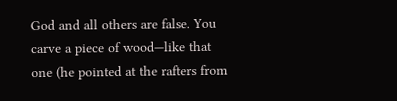God and all others are false. You carve a piece of wood—like that one (he pointed at the rafters from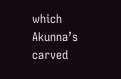which Akunna’s carved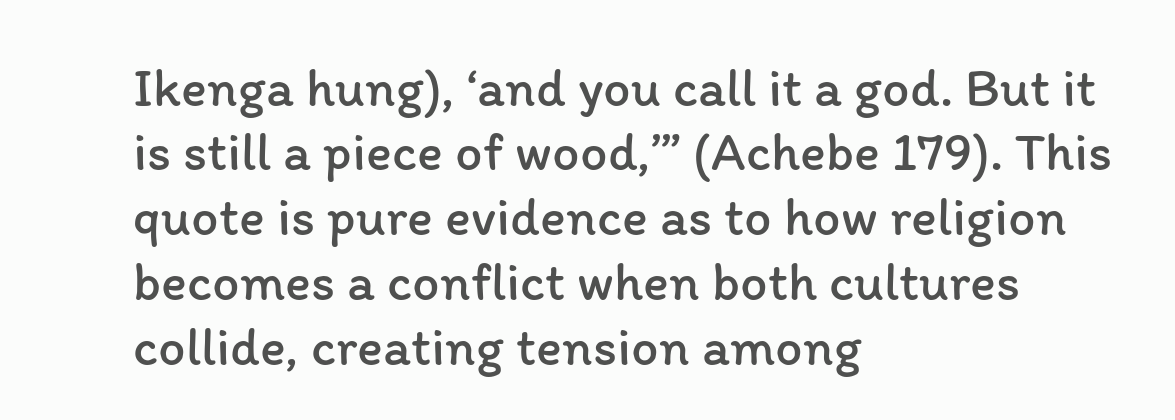Ikenga hung), ‘and you call it a god. But it is still a piece of wood,’” (Achebe 179). This quote is pure evidence as to how religion becomes a conflict when both cultures collide, creating tension among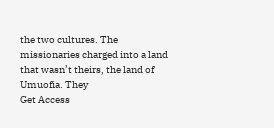the two cultures. The missionaries charged into a land that wasn’t theirs, the land of Umuofia. They
Get Access